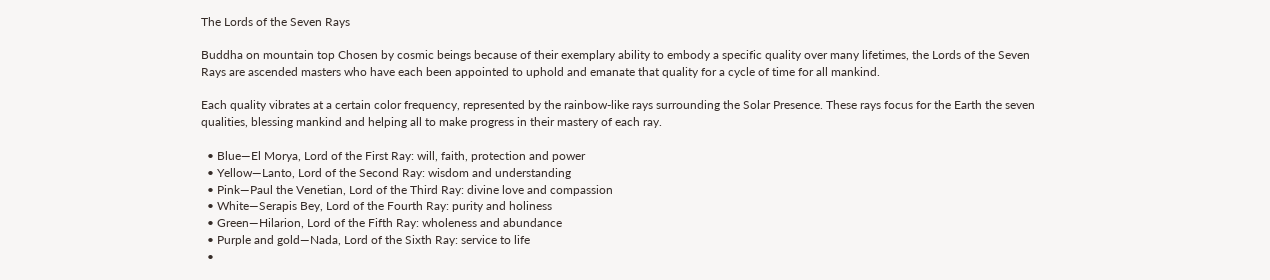The Lords of the Seven Rays

Buddha on mountain top Chosen by cosmic beings because of their exemplary ability to embody a specific quality over many lifetimes, the Lords of the Seven Rays are ascended masters who have each been appointed to uphold and emanate that quality for a cycle of time for all mankind.

Each quality vibrates at a certain color frequency, represented by the rainbow-like rays surrounding the Solar Presence. These rays focus for the Earth the seven qualities, blessing mankind and helping all to make progress in their mastery of each ray.

  • Blue—El Morya, Lord of the First Ray: will, faith, protection and power
  • Yellow—Lanto, Lord of the Second Ray: wisdom and understanding
  • Pink—Paul the Venetian, Lord of the Third Ray: divine love and compassion
  • White—Serapis Bey, Lord of the Fourth Ray: purity and holiness
  • Green—Hilarion, Lord of the Fifth Ray: wholeness and abundance
  • Purple and gold—Nada, Lord of the Sixth Ray: service to life
  •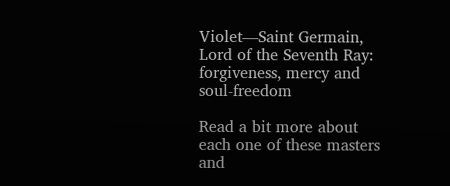Violet—Saint Germain, Lord of the Seventh Ray: forgiveness, mercy and soul-freedom

Read a bit more about each one of these masters and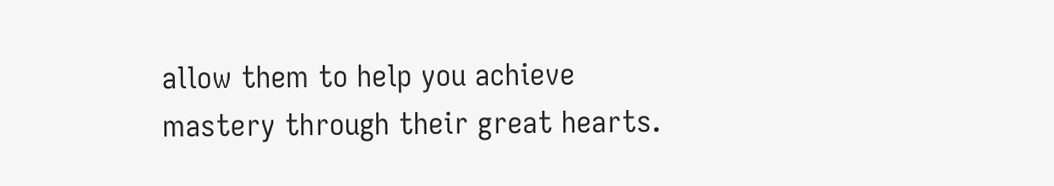allow them to help you achieve mastery through their great hearts.